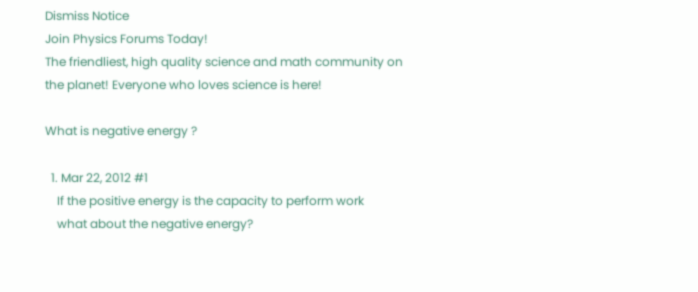Dismiss Notice
Join Physics Forums Today!
The friendliest, high quality science and math community on the planet! Everyone who loves science is here!

What is negative energy ?

  1. Mar 22, 2012 #1
    If the positive energy is the capacity to perform work
    what about the negative energy?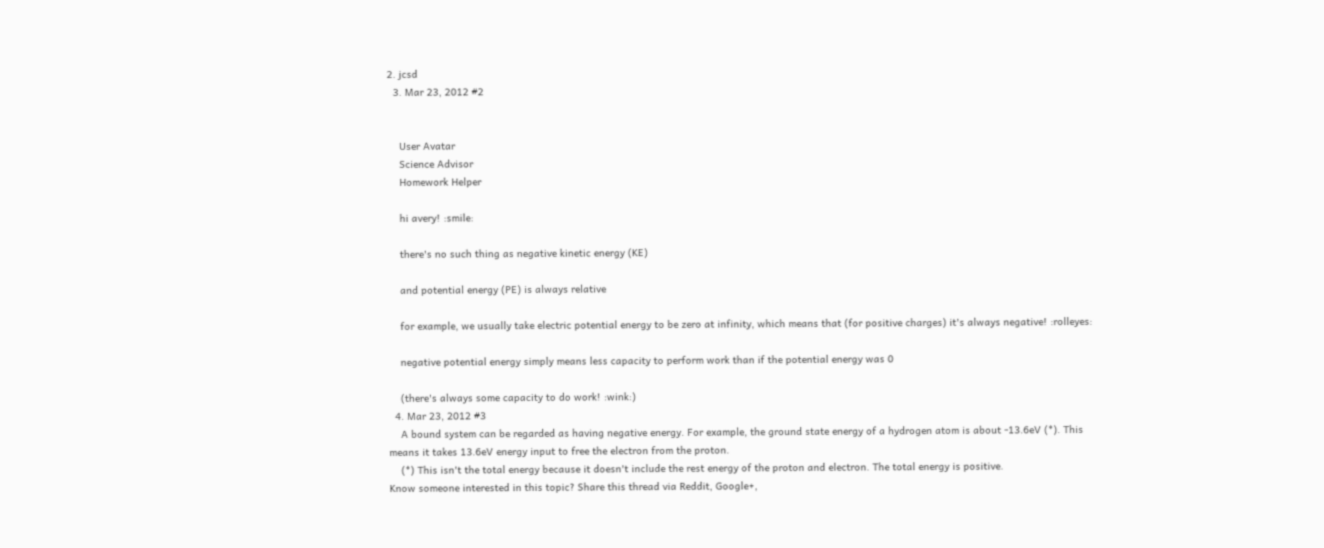2. jcsd
  3. Mar 23, 2012 #2


    User Avatar
    Science Advisor
    Homework Helper

    hi avery! :smile:

    there's no such thing as negative kinetic energy (KE)

    and potential energy (PE) is always relative

    for example, we usually take electric potential energy to be zero at infinity, which means that (for positive charges) it's always negative! :rolleyes:

    negative potential energy simply means less capacity to perform work than if the potential energy was 0

    (there's always some capacity to do work! :wink:)
  4. Mar 23, 2012 #3
    A bound system can be regarded as having negative energy. For example, the ground state energy of a hydrogen atom is about -13.6eV (*). This means it takes 13.6eV energy input to free the electron from the proton.
    (*) This isn't the total energy because it doesn't include the rest energy of the proton and electron. The total energy is positive.
Know someone interested in this topic? Share this thread via Reddit, Google+,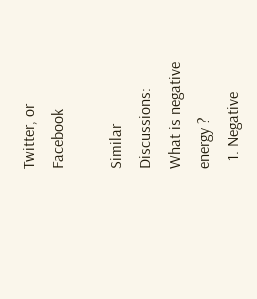Twitter, or Facebook

Similar Discussions: What is negative energy ?
  1. Negative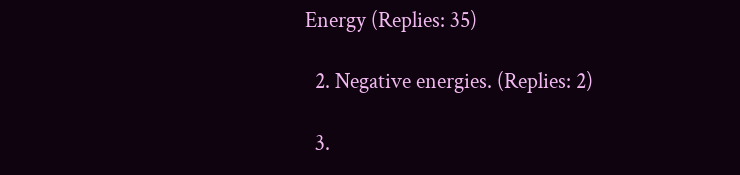Energy (Replies: 35)

  2. Negative energies. (Replies: 2)

  3.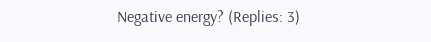Negative energy? (Replies: 3)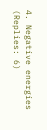4. Negative energies (Replies: 6)